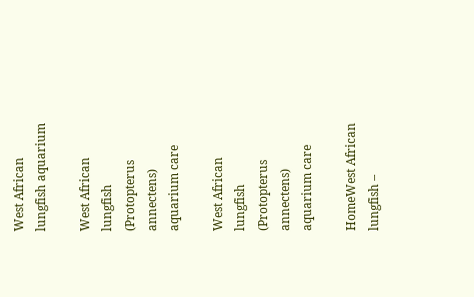West African lungfish aquarium

West African lungfish (Protopterus annectens) aquarium care

West African lungfish (Protopterus annectens) aquarium care

HomeWest African lungfish –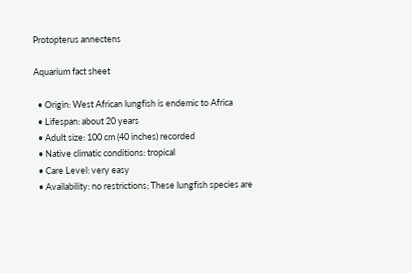Protopterus annectens

Aquarium fact sheet

  • Origin: West African lungfish is endemic to Africa
  • Lifespan: about 20 years
  • Adult size: 100 cm (40 inches) recorded
  • Native climatic conditions: tropical
  • Care Level: very easy
  • Availability: no restrictions; These lungfish species are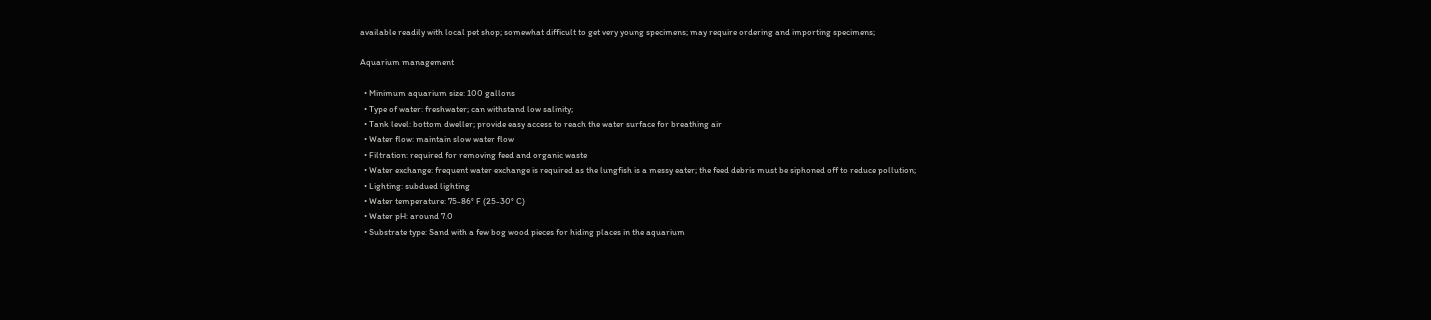available readily with local pet shop; somewhat difficult to get very young specimens; may require ordering and importing specimens;

Aquarium management

  • Minimum aquarium size: 100 gallons
  • Type of water: freshwater; can withstand low salinity;
  • Tank level: bottom dweller; provide easy access to reach the water surface for breathing air
  • Water flow: maintain slow water flow
  • Filtration: required for removing feed and organic waste
  • Water exchange: frequent water exchange is required as the lungfish is a messy eater; the feed debris must be siphoned off to reduce pollution;
  • Lighting: subdued lighting
  • Water temperature: 75-86° F (25-30° C)
  • Water pH: around 7.0
  • Substrate type: Sand with a few bog wood pieces for hiding places in the aquarium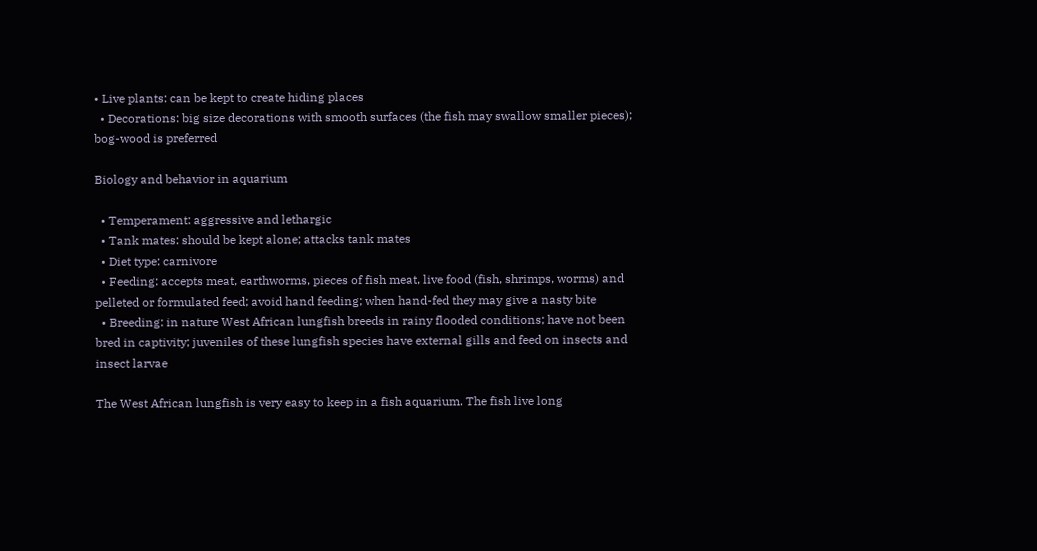• Live plants: can be kept to create hiding places
  • Decorations: big size decorations with smooth surfaces (the fish may swallow smaller pieces); bog-wood is preferred

Biology and behavior in aquarium

  • Temperament: aggressive and lethargic
  • Tank mates: should be kept alone; attacks tank mates
  • Diet type: carnivore
  • Feeding: accepts meat, earthworms, pieces of fish meat, live food (fish, shrimps, worms) and pelleted or formulated feed; avoid hand feeding; when hand-fed they may give a nasty bite
  • Breeding: in nature West African lungfish breeds in rainy flooded conditions; have not been bred in captivity; juveniles of these lungfish species have external gills and feed on insects and insect larvae

The West African lungfish is very easy to keep in a fish aquarium. The fish live long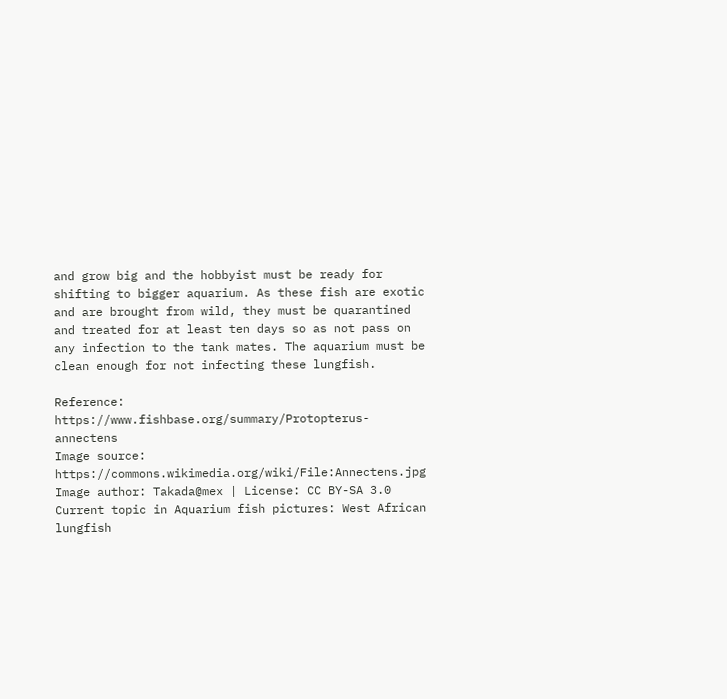and grow big and the hobbyist must be ready for shifting to bigger aquarium. As these fish are exotic and are brought from wild, they must be quarantined and treated for at least ten days so as not pass on any infection to the tank mates. The aquarium must be clean enough for not infecting these lungfish.

Reference: https://www.fishbase.org/summary/Protopterus-annectens
Image source: https://commons.wikimedia.org/wiki/File:Annectens.jpg
Image author: Takada@mex | License: CC BY-SA 3.0
Current topic in Aquarium fish pictures: West African lungfish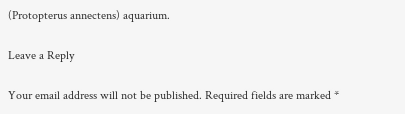(Protopterus annectens) aquarium.

Leave a Reply

Your email address will not be published. Required fields are marked *